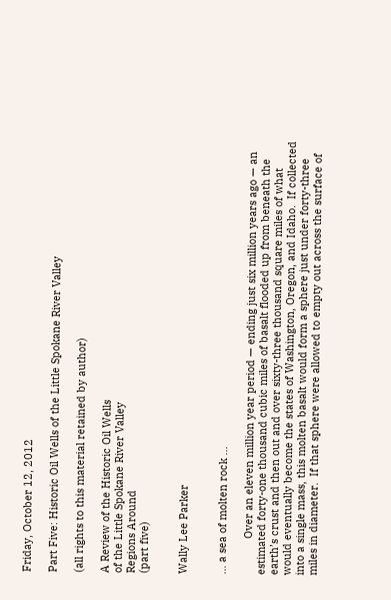Friday, October 12, 2012

Part Five: Historic Oil Wells of the Little Spokane River Valley

(all rights to this material retained by author)

A Review of the Historic Oil Wells
of the Little Spokane River Valley
Regions Around
(part five)


Wally Lee Parker


… a sea of molten rock ...

            Over an eleven million year period — ending just six million years ago — an estimated forty-one thousand cubic miles of basalt flooded up from beneath the earth’s crust and then out and over sixty-three thousand square miles of what would eventually become the states of Washington, Oregon, and Idaho.  If collected into a single mass, this molten basalt would form a sphere just under forty-three miles in diameter.  If that sphere were allowed to empty out across the surface of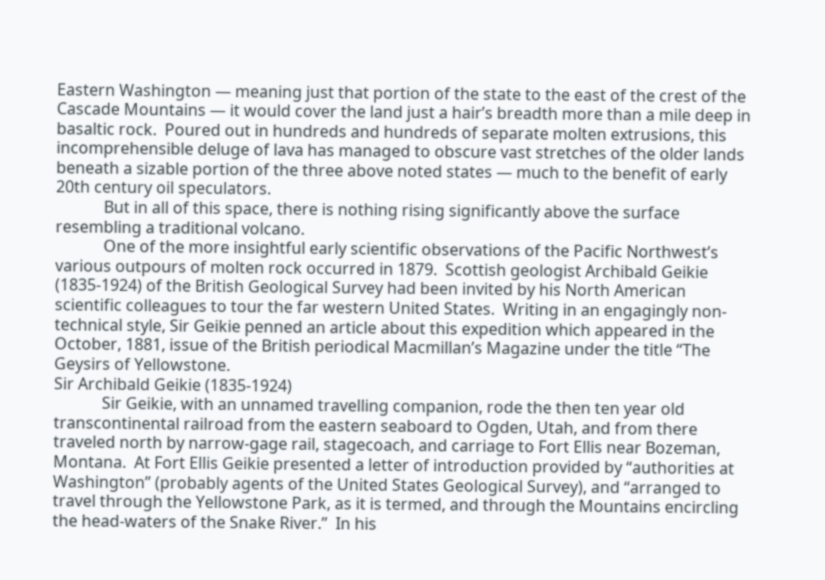Eastern Washington — meaning just that portion of the state to the east of the crest of the Cascade Mountains — it would cover the land just a hair’s breadth more than a mile deep in basaltic rock.  Poured out in hundreds and hundreds of separate molten extrusions, this incomprehensible deluge of lava has managed to obscure vast stretches of the older lands beneath a sizable portion of the three above noted states — much to the benefit of early 20th century oil speculators.
            But in all of this space, there is nothing rising significantly above the surface resembling a traditional volcano.
            One of the more insightful early scientific observations of the Pacific Northwest’s various outpours of molten rock occurred in 1879.  Scottish geologist Archibald Geikie (1835-1924) of the British Geological Survey had been invited by his North American scientific colleagues to tour the far western United States.  Writing in an engagingly non-technical style, Sir Geikie penned an article about this expedition which appeared in the October, 1881, issue of the British periodical Macmillan’s Magazine under the title “The Geysirs of Yellowstone.
Sir Archibald Geikie (1835-1924)
            Sir Geikie, with an unnamed travelling companion, rode the then ten year old transcontinental railroad from the eastern seaboard to Ogden, Utah, and from there traveled north by narrow-gage rail, stagecoach, and carriage to Fort Ellis near Bozeman, Montana.  At Fort Ellis Geikie presented a letter of introduction provided by “authorities at Washington” (probably agents of the United States Geological Survey), and “arranged to travel through the Yellowstone Park, as it is termed, and through the Mountains encircling the head-waters of the Snake River.”  In his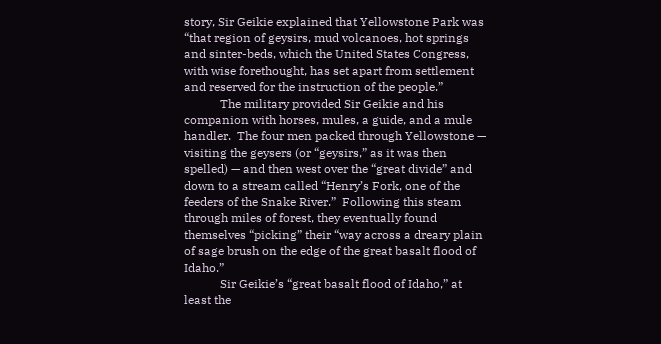story, Sir Geikie explained that Yellowstone Park was “that region of geysirs, mud volcanoes, hot springs and sinter-beds, which the United States Congress, with wise forethought, has set apart from settlement and reserved for the instruction of the people.”
            The military provided Sir Geikie and his companion with horses, mules, a guide, and a mule handler.  The four men packed through Yellowstone — visiting the geysers (or “geysirs,” as it was then spelled) — and then west over the “great divide” and down to a stream called “Henry’s Fork, one of the feeders of the Snake River.”  Following this steam through miles of forest, they eventually found themselves “picking” their “way across a dreary plain of sage brush on the edge of the great basalt flood of Idaho.”
            Sir Geikie’s “great basalt flood of Idaho,” at least the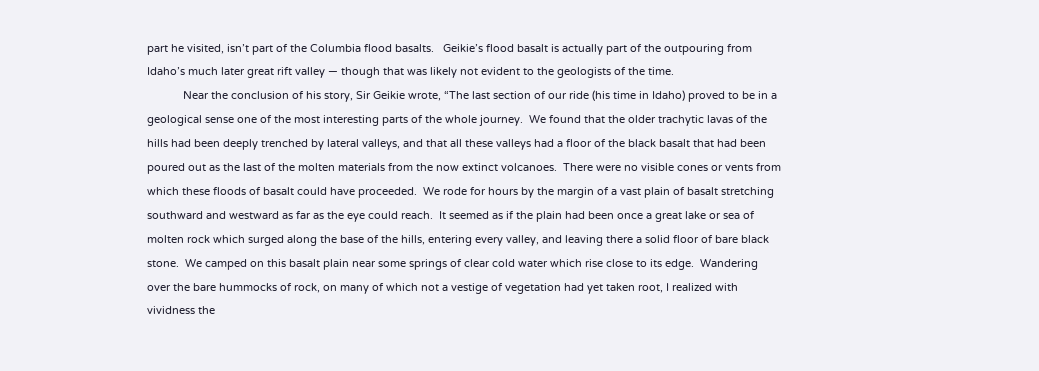part he visited, isn’t part of the Columbia flood basalts.   Geikie’s flood basalt is actually part of the outpouring from Idaho’s much later great rift valley — though that was likely not evident to the geologists of the time.
            Near the conclusion of his story, Sir Geikie wrote, “The last section of our ride (his time in Idaho) proved to be in a geological sense one of the most interesting parts of the whole journey.  We found that the older trachytic lavas of the hills had been deeply trenched by lateral valleys, and that all these valleys had a floor of the black basalt that had been poured out as the last of the molten materials from the now extinct volcanoes.  There were no visible cones or vents from which these floods of basalt could have proceeded.  We rode for hours by the margin of a vast plain of basalt stretching southward and westward as far as the eye could reach.  It seemed as if the plain had been once a great lake or sea of molten rock which surged along the base of the hills, entering every valley, and leaving there a solid floor of bare black stone.  We camped on this basalt plain near some springs of clear cold water which rise close to its edge.  Wandering over the bare hummocks of rock, on many of which not a vestige of vegetation had yet taken root, I realized with vividness the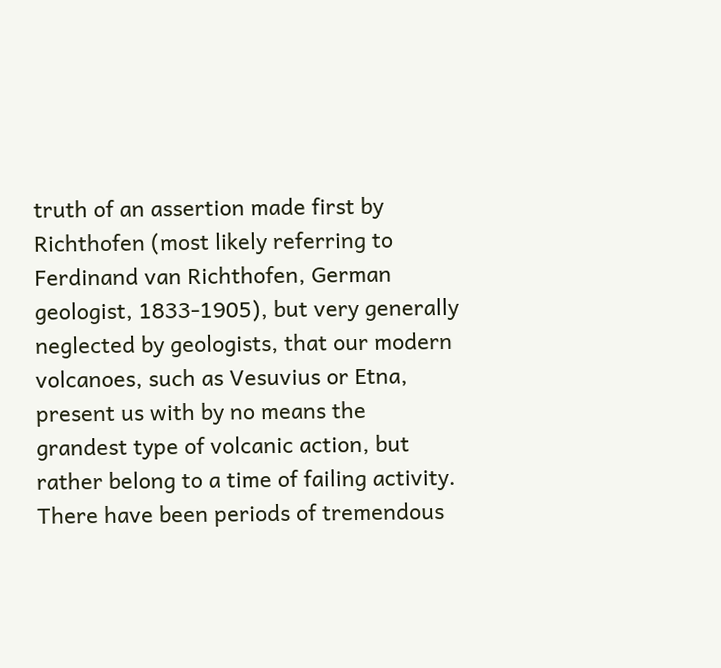truth of an assertion made first by Richthofen (most likely referring to Ferdinand van Richthofen, German geologist, 1833-1905), but very generally neglected by geologists, that our modern volcanoes, such as Vesuvius or Etna, present us with by no means the grandest type of volcanic action, but rather belong to a time of failing activity.  There have been periods of tremendous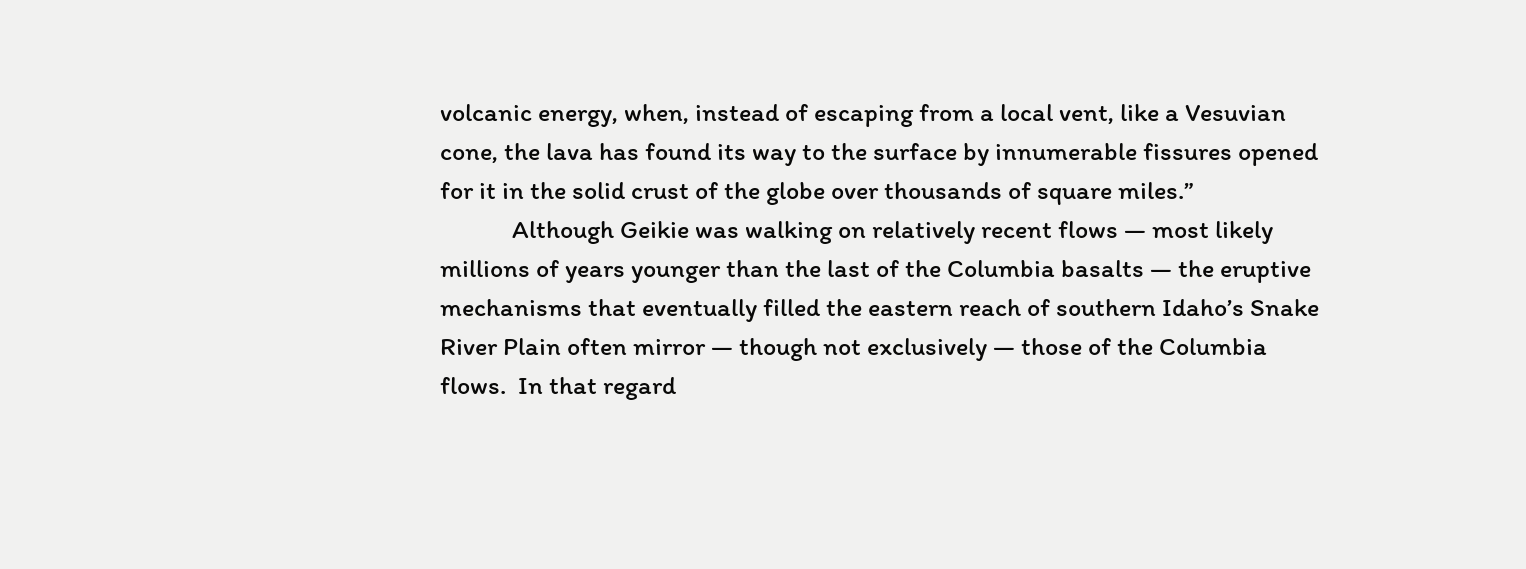volcanic energy, when, instead of escaping from a local vent, like a Vesuvian cone, the lava has found its way to the surface by innumerable fissures opened for it in the solid crust of the globe over thousands of square miles.”
            Although Geikie was walking on relatively recent flows — most likely millions of years younger than the last of the Columbia basalts — the eruptive mechanisms that eventually filled the eastern reach of southern Idaho’s Snake River Plain often mirror — though not exclusively — those of the Columbia flows.  In that regard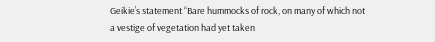Geikie’s statement “Bare hummocks of rock, on many of which not a vestige of vegetation had yet taken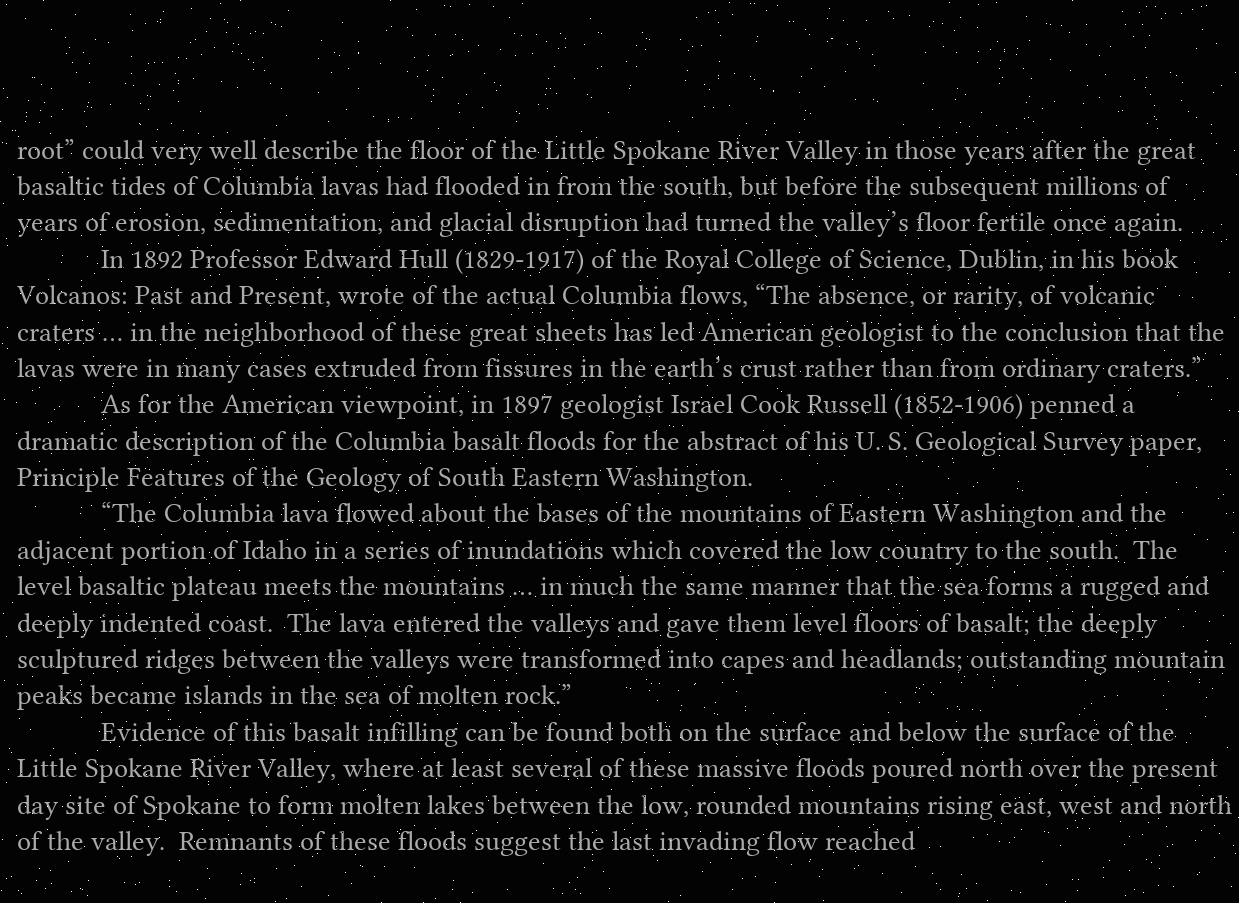root” could very well describe the floor of the Little Spokane River Valley in those years after the great basaltic tides of Columbia lavas had flooded in from the south, but before the subsequent millions of years of erosion, sedimentation, and glacial disruption had turned the valley’s floor fertile once again.
            In 1892 Professor Edward Hull (1829-1917) of the Royal College of Science, Dublin, in his book Volcanos: Past and Present, wrote of the actual Columbia flows, “The absence, or rarity, of volcanic craters … in the neighborhood of these great sheets has led American geologist to the conclusion that the lavas were in many cases extruded from fissures in the earth’s crust rather than from ordinary craters.”
            As for the American viewpoint, in 1897 geologist Israel Cook Russell (1852-1906) penned a dramatic description of the Columbia basalt floods for the abstract of his U. S. Geological Survey paper, Principle Features of the Geology of South Eastern Washington.
            “The Columbia lava flowed about the bases of the mountains of Eastern Washington and the adjacent portion of Idaho in a series of inundations which covered the low country to the south.  The level basaltic plateau meets the mountains … in much the same manner that the sea forms a rugged and deeply indented coast.  The lava entered the valleys and gave them level floors of basalt; the deeply sculptured ridges between the valleys were transformed into capes and headlands; outstanding mountain peaks became islands in the sea of molten rock.”
            Evidence of this basalt infilling can be found both on the surface and below the surface of the Little Spokane River Valley, where at least several of these massive floods poured north over the present day site of Spokane to form molten lakes between the low, rounded mountains rising east, west and north of the valley.  Remnants of these floods suggest the last invading flow reached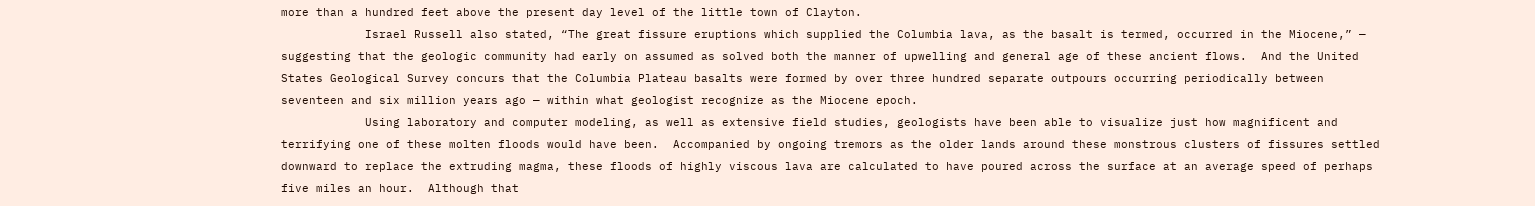more than a hundred feet above the present day level of the little town of Clayton.
            Israel Russell also stated, “The great fissure eruptions which supplied the Columbia lava, as the basalt is termed, occurred in the Miocene,” — suggesting that the geologic community had early on assumed as solved both the manner of upwelling and general age of these ancient flows.  And the United States Geological Survey concurs that the Columbia Plateau basalts were formed by over three hundred separate outpours occurring periodically between seventeen and six million years ago — within what geologist recognize as the Miocene epoch.
            Using laboratory and computer modeling, as well as extensive field studies, geologists have been able to visualize just how magnificent and terrifying one of these molten floods would have been.  Accompanied by ongoing tremors as the older lands around these monstrous clusters of fissures settled downward to replace the extruding magma, these floods of highly viscous lava are calculated to have poured across the surface at an average speed of perhaps five miles an hour.  Although that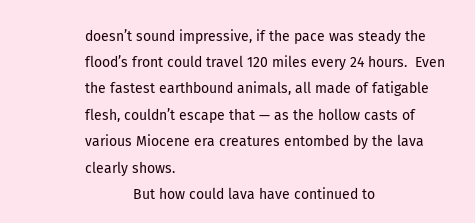doesn’t sound impressive, if the pace was steady the flood’s front could travel 120 miles every 24 hours.  Even the fastest earthbound animals, all made of fatigable flesh, couldn’t escape that — as the hollow casts of various Miocene era creatures entombed by the lava clearly shows.
            But how could lava have continued to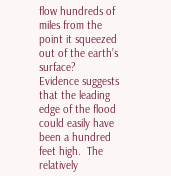flow hundreds of miles from the point it squeezed out of the earth’s surface?  Evidence suggests that the leading edge of the flood could easily have been a hundred feet high.  The relatively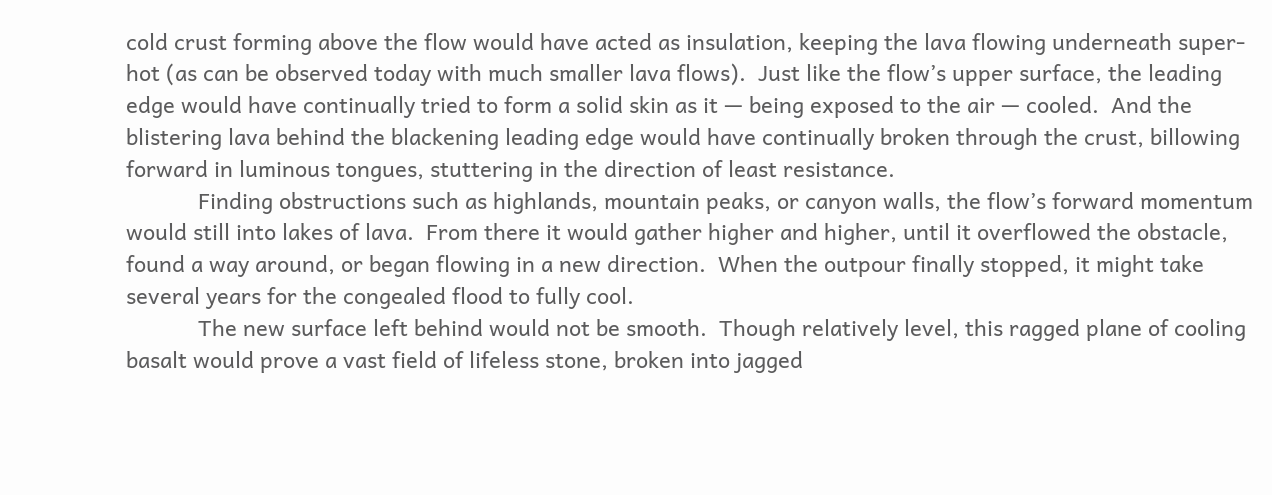cold crust forming above the flow would have acted as insulation, keeping the lava flowing underneath super-hot (as can be observed today with much smaller lava flows).  Just like the flow’s upper surface, the leading edge would have continually tried to form a solid skin as it — being exposed to the air — cooled.  And the blistering lava behind the blackening leading edge would have continually broken through the crust, billowing forward in luminous tongues, stuttering in the direction of least resistance.
            Finding obstructions such as highlands, mountain peaks, or canyon walls, the flow’s forward momentum would still into lakes of lava.  From there it would gather higher and higher, until it overflowed the obstacle, found a way around, or began flowing in a new direction.  When the outpour finally stopped, it might take several years for the congealed flood to fully cool.
            The new surface left behind would not be smooth.  Though relatively level, this ragged plane of cooling basalt would prove a vast field of lifeless stone, broken into jagged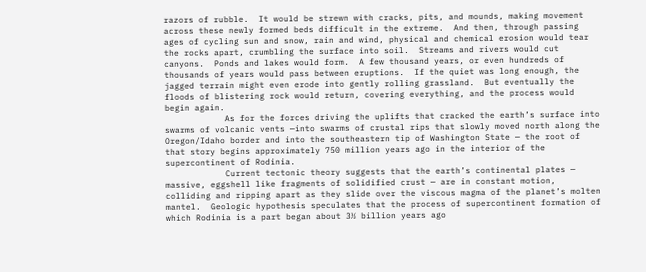razors of rubble.  It would be strewn with cracks, pits, and mounds, making movement across these newly formed beds difficult in the extreme.  And then, through passing ages of cycling sun and snow, rain and wind, physical and chemical erosion would tear the rocks apart, crumbling the surface into soil.  Streams and rivers would cut canyons.  Ponds and lakes would form.  A few thousand years, or even hundreds of thousands of years would pass between eruptions.  If the quiet was long enough, the jagged terrain might even erode into gently rolling grassland.  But eventually the floods of blistering rock would return, covering everything, and the process would begin again.
            As for the forces driving the uplifts that cracked the earth’s surface into swarms of volcanic vents —into swarms of crustal rips that slowly moved north along the Oregon/Idaho border and into the southeastern tip of Washington State — the root of that story begins approximately 750 million years ago in the interior of the supercontinent of Rodinia.
            Current tectonic theory suggests that the earth’s continental plates — massive, eggshell like fragments of solidified crust — are in constant motion, colliding and ripping apart as they slide over the viscous magma of the planet’s molten mantel.  Geologic hypothesis speculates that the process of supercontinent formation of which Rodinia is a part began about 3½ billion years ago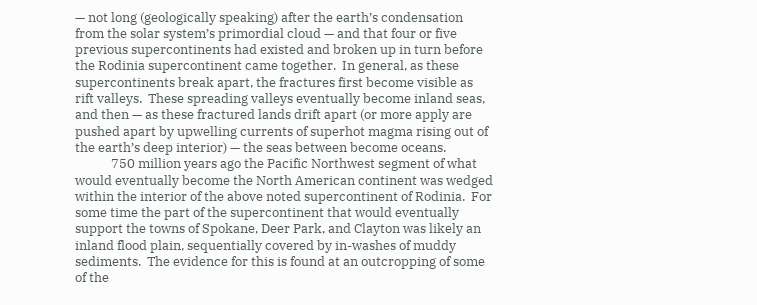— not long (geologically speaking) after the earth’s condensation from the solar system’s primordial cloud — and that four or five previous supercontinents had existed and broken up in turn before the Rodinia supercontinent came together.  In general, as these supercontinents break apart, the fractures first become visible as rift valleys.  These spreading valleys eventually become inland seas, and then — as these fractured lands drift apart (or more apply are pushed apart by upwelling currents of superhot magma rising out of the earth’s deep interior) — the seas between become oceans.
            750 million years ago the Pacific Northwest segment of what would eventually become the North American continent was wedged within the interior of the above noted supercontinent of Rodinia.  For some time the part of the supercontinent that would eventually support the towns of Spokane, Deer Park, and Clayton was likely an inland flood plain, sequentially covered by in-washes of muddy sediments.  The evidence for this is found at an outcropping of some of the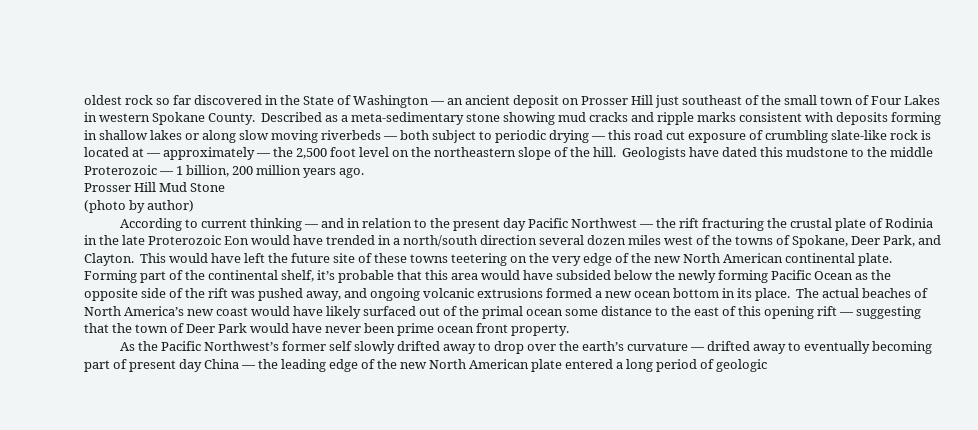oldest rock so far discovered in the State of Washington — an ancient deposit on Prosser Hill just southeast of the small town of Four Lakes in western Spokane County.  Described as a meta-sedimentary stone showing mud cracks and ripple marks consistent with deposits forming in shallow lakes or along slow moving riverbeds — both subject to periodic drying — this road cut exposure of crumbling slate-like rock is located at — approximately — the 2,500 foot level on the northeastern slope of the hill.  Geologists have dated this mudstone to the middle Proterozoic — 1 billion, 200 million years ago.
Prosser Hill Mud Stone
(photo by author)
            According to current thinking — and in relation to the present day Pacific Northwest — the rift fracturing the crustal plate of Rodinia in the late Proterozoic Eon would have trended in a north/south direction several dozen miles west of the towns of Spokane, Deer Park, and Clayton.  This would have left the future site of these towns teetering on the very edge of the new North American continental plate.  Forming part of the continental shelf, it’s probable that this area would have subsided below the newly forming Pacific Ocean as the opposite side of the rift was pushed away, and ongoing volcanic extrusions formed a new ocean bottom in its place.  The actual beaches of North America’s new coast would have likely surfaced out of the primal ocean some distance to the east of this opening rift — suggesting that the town of Deer Park would have never been prime ocean front property.
            As the Pacific Northwest’s former self slowly drifted away to drop over the earth’s curvature — drifted away to eventually becoming part of present day China — the leading edge of the new North American plate entered a long period of geologic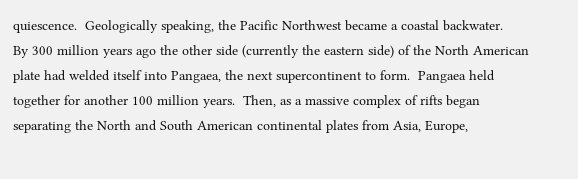quiescence.  Geologically speaking, the Pacific Northwest became a coastal backwater.
By 300 million years ago the other side (currently the eastern side) of the North American plate had welded itself into Pangaea, the next supercontinent to form.  Pangaea held together for another 100 million years.  Then, as a massive complex of rifts began separating the North and South American continental plates from Asia, Europe,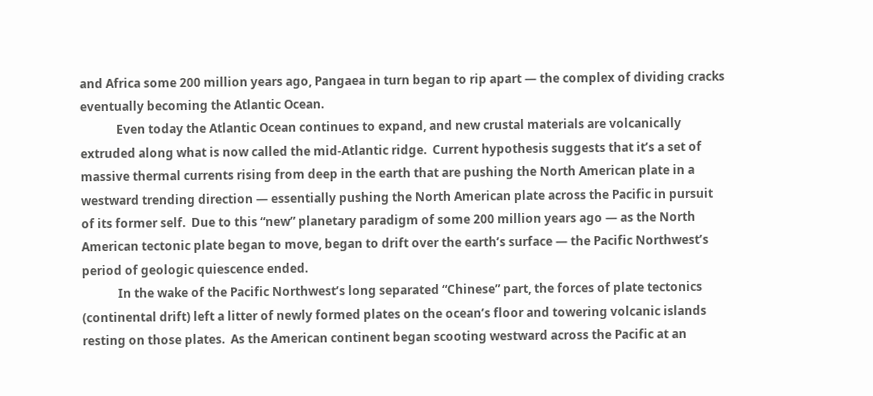and Africa some 200 million years ago, Pangaea in turn began to rip apart — the complex of dividing cracks eventually becoming the Atlantic Ocean.
            Even today the Atlantic Ocean continues to expand, and new crustal materials are volcanically extruded along what is now called the mid-Atlantic ridge.  Current hypothesis suggests that it’s a set of massive thermal currents rising from deep in the earth that are pushing the North American plate in a westward trending direction — essentially pushing the North American plate across the Pacific in pursuit of its former self.  Due to this “new” planetary paradigm of some 200 million years ago — as the North American tectonic plate began to move, began to drift over the earth’s surface — the Pacific Northwest’s period of geologic quiescence ended.
            In the wake of the Pacific Northwest’s long separated “Chinese” part, the forces of plate tectonics (continental drift) left a litter of newly formed plates on the ocean’s floor and towering volcanic islands resting on those plates.  As the American continent began scooting westward across the Pacific at an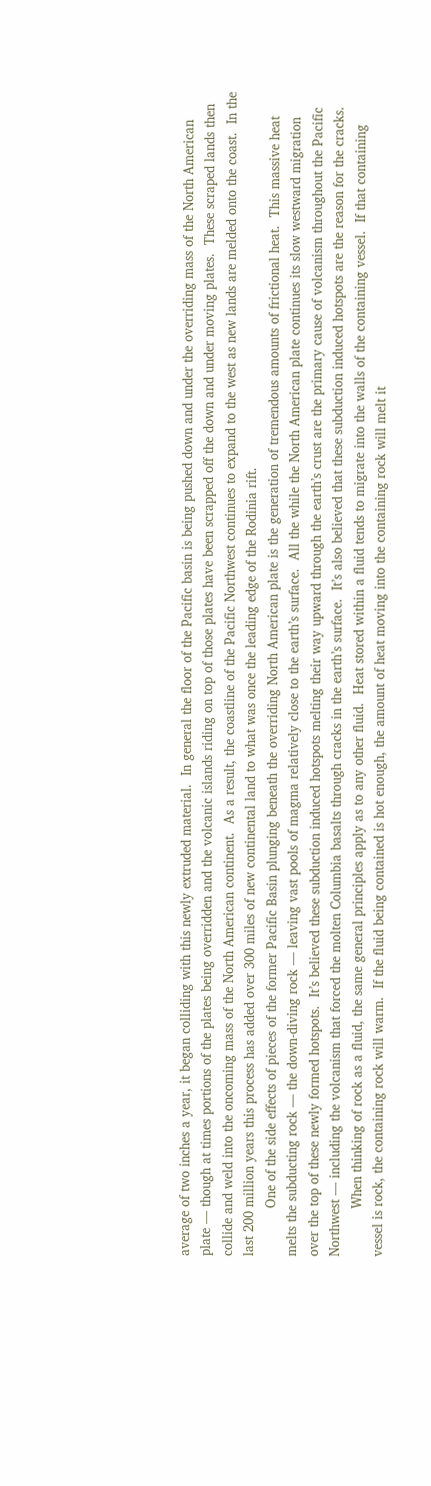average of two inches a year, it began colliding with this newly extruded material.  In general the floor of the Pacific basin is being pushed down and under the overriding mass of the North American plate — though at times portions of the plates being overridden and the volcanic islands riding on top of those plates have been scrapped off the down and under moving plates.  These scraped lands then collide and weld into the oncoming mass of the North American continent.  As a result, the coastline of the Pacific Northwest continues to expand to the west as new lands are melded onto the coast.  In the last 200 million years this process has added over 300 miles of new continental land to what was once the leading edge of the Rodinia rift.
            One of the side effects of pieces of the former Pacific Basin plunging beneath the overriding North American plate is the generation of tremendous amounts of frictional heat.  This massive heat melts the subducting rock — the down-diving rock — leaving vast pools of magma relatively close to the earth’s surface.  All the while the North American plate continues its slow westward migration over the top of these newly formed hotspots.  It’s believed these subduction induced hotspots melting their way upward through the earth’s crust are the primary cause of volcanism throughout the Pacific Northwest — including the volcanism that forced the molten Columbia basalts through cracks in the earth’s surface.  It’s also believed that these subduction induced hotspots are the reason for the cracks.
            When thinking of rock as a fluid, the same general principles apply as to any other fluid.  Heat stored within a fluid tends to migrate into the walls of the containing vessel.  If that containing vessel is rock, the containing rock will warm.  If the fluid being contained is hot enough, the amount of heat moving into the containing rock will melt it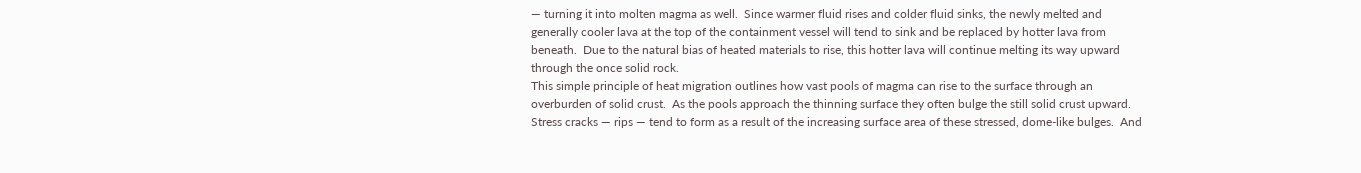— turning it into molten magma as well.  Since warmer fluid rises and colder fluid sinks, the newly melted and generally cooler lava at the top of the containment vessel will tend to sink and be replaced by hotter lava from beneath.  Due to the natural bias of heated materials to rise, this hotter lava will continue melting its way upward through the once solid rock.
This simple principle of heat migration outlines how vast pools of magma can rise to the surface through an overburden of solid crust.  As the pools approach the thinning surface they often bulge the still solid crust upward.  Stress cracks — rips — tend to form as a result of the increasing surface area of these stressed, dome-like bulges.  And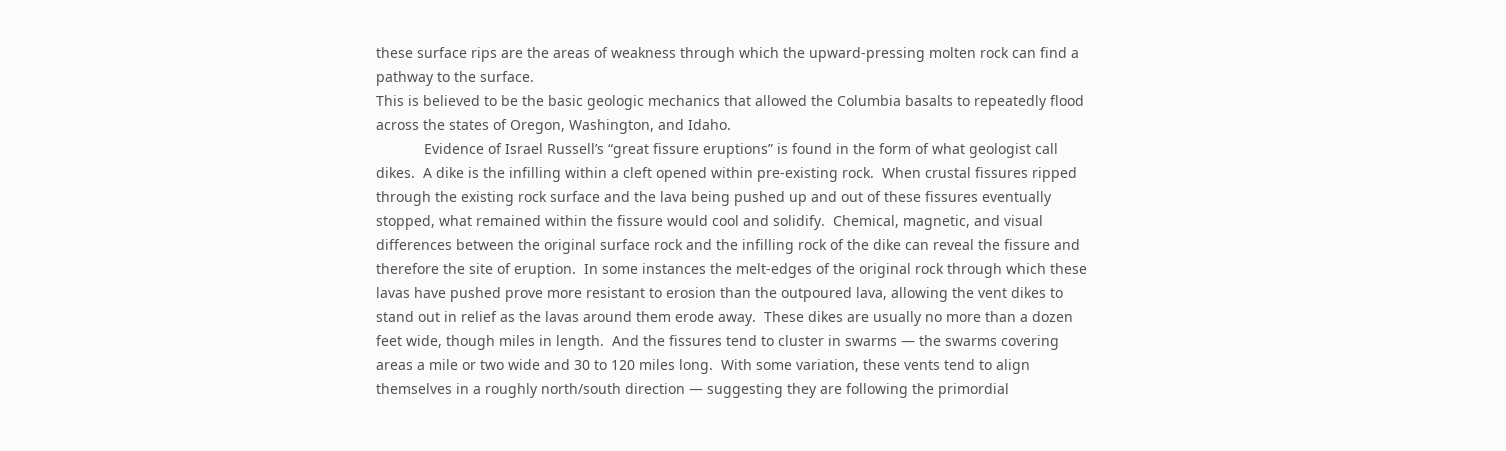these surface rips are the areas of weakness through which the upward-pressing molten rock can find a pathway to the surface.
This is believed to be the basic geologic mechanics that allowed the Columbia basalts to repeatedly flood across the states of Oregon, Washington, and Idaho.
            Evidence of Israel Russell’s “great fissure eruptions” is found in the form of what geologist call dikes.  A dike is the infilling within a cleft opened within pre-existing rock.  When crustal fissures ripped through the existing rock surface and the lava being pushed up and out of these fissures eventually stopped, what remained within the fissure would cool and solidify.  Chemical, magnetic, and visual differences between the original surface rock and the infilling rock of the dike can reveal the fissure and therefore the site of eruption.  In some instances the melt-edges of the original rock through which these lavas have pushed prove more resistant to erosion than the outpoured lava, allowing the vent dikes to stand out in relief as the lavas around them erode away.  These dikes are usually no more than a dozen feet wide, though miles in length.  And the fissures tend to cluster in swarms — the swarms covering areas a mile or two wide and 30 to 120 miles long.  With some variation, these vents tend to align themselves in a roughly north/south direction — suggesting they are following the primordial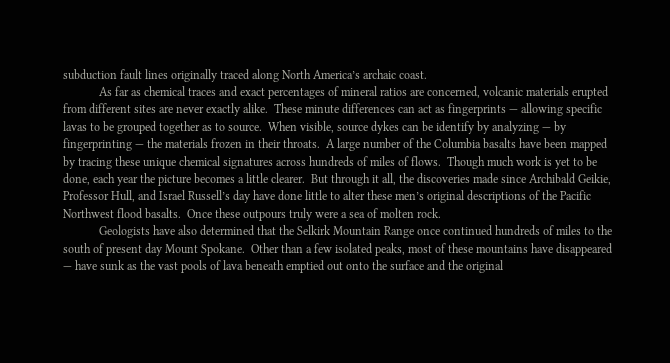subduction fault lines originally traced along North America’s archaic coast.
            As far as chemical traces and exact percentages of mineral ratios are concerned, volcanic materials erupted from different sites are never exactly alike.  These minute differences can act as fingerprints — allowing specific lavas to be grouped together as to source.  When visible, source dykes can be identify by analyzing — by fingerprinting — the materials frozen in their throats.  A large number of the Columbia basalts have been mapped by tracing these unique chemical signatures across hundreds of miles of flows.  Though much work is yet to be done, each year the picture becomes a little clearer.  But through it all, the discoveries made since Archibald Geikie, Professor Hull, and Israel Russell’s day have done little to alter these men’s original descriptions of the Pacific Northwest flood basalts.  Once these outpours truly were a sea of molten rock.
            Geologists have also determined that the Selkirk Mountain Range once continued hundreds of miles to the south of present day Mount Spokane.  Other than a few isolated peaks, most of these mountains have disappeared — have sunk as the vast pools of lava beneath emptied out onto the surface and the original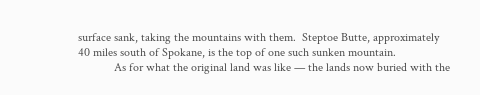surface sank, taking the mountains with them.  Steptoe Butte, approximately 40 miles south of Spokane, is the top of one such sunken mountain.
            As for what the original land was like — the lands now buried with the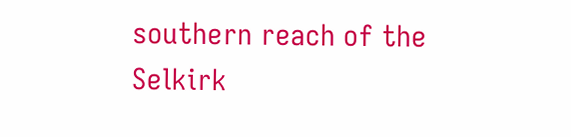southern reach of the Selkirk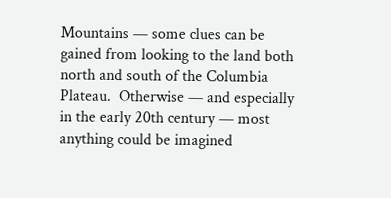Mountains — some clues can be gained from looking to the land both north and south of the Columbia Plateau.  Otherwise — and especially in the early 20th century — most anything could be imagined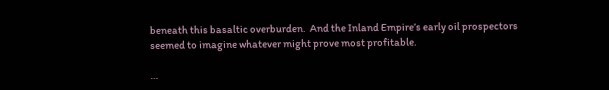beneath this basaltic overburden.  And the Inland Empire’s early oil prospectors seemed to imagine whatever might prove most profitable.

…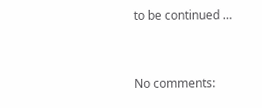to be continued …


No comments: